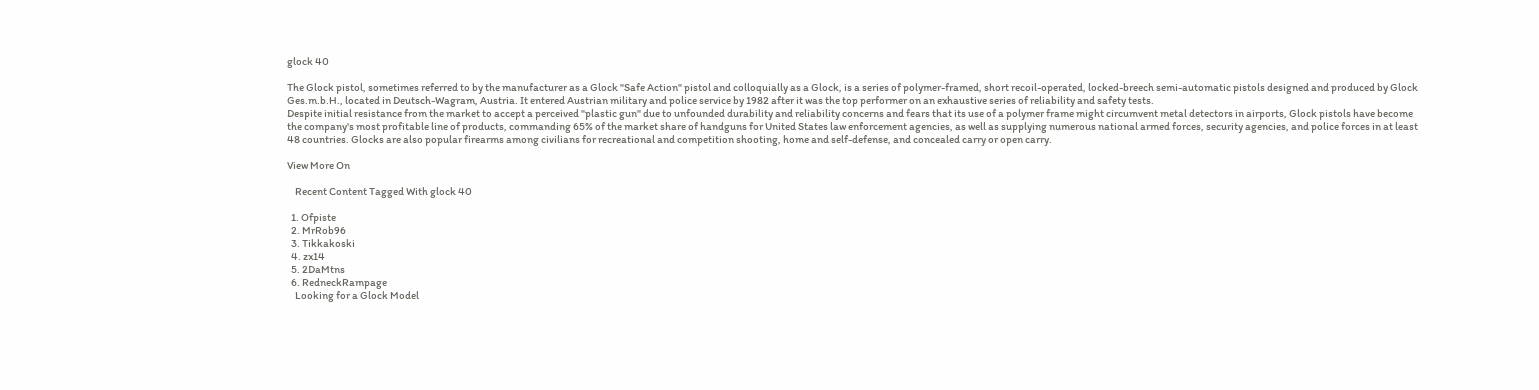glock 40

The Glock pistol, sometimes referred to by the manufacturer as a Glock "Safe Action" pistol and colloquially as a Glock, is a series of polymer-framed, short recoil-operated, locked-breech semi-automatic pistols designed and produced by Glock Ges.m.b.H., located in Deutsch-Wagram, Austria. It entered Austrian military and police service by 1982 after it was the top performer on an exhaustive series of reliability and safety tests.
Despite initial resistance from the market to accept a perceived "plastic gun" due to unfounded durability and reliability concerns and fears that its use of a polymer frame might circumvent metal detectors in airports, Glock pistols have become the company's most profitable line of products, commanding 65% of the market share of handguns for United States law enforcement agencies, as well as supplying numerous national armed forces, security agencies, and police forces in at least 48 countries. Glocks are also popular firearms among civilians for recreational and competition shooting, home and self-defense, and concealed carry or open carry.

View More On

    Recent Content Tagged With glock 40

  1. Ofpiste
  2. MrRob96
  3. Tikkakoski
  4. zx14
  5. 2DaMtns
  6. RedneckRampage
    Looking for a Glock Model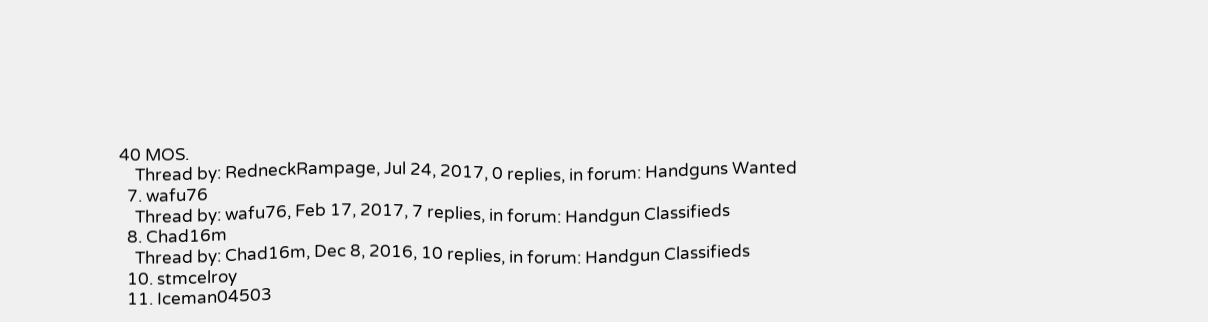40 MOS.
    Thread by: RedneckRampage, Jul 24, 2017, 0 replies, in forum: Handguns Wanted
  7. wafu76
    Thread by: wafu76, Feb 17, 2017, 7 replies, in forum: Handgun Classifieds
  8. Chad16m
    Thread by: Chad16m, Dec 8, 2016, 10 replies, in forum: Handgun Classifieds
  10. stmcelroy
  11. Iceman04503